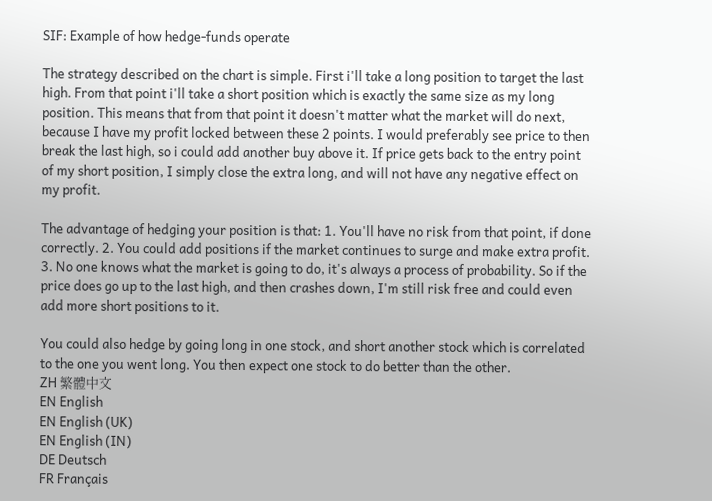SIF: Example of how hedge-funds operate

The strategy described on the chart is simple. First i'll take a long position to target the last high. From that point i'll take a short position which is exactly the same size as my long position. This means that from that point it doesn't matter what the market will do next, because I have my profit locked between these 2 points. I would preferably see price to then break the last high, so i could add another buy above it. If price gets back to the entry point of my short position, I simply close the extra long, and will not have any negative effect on my profit.

The advantage of hedging your position is that: 1. You'll have no risk from that point, if done correctly. 2. You could add positions if the market continues to surge and make extra profit. 3. No one knows what the market is going to do, it's always a process of probability. So if the price does go up to the last high, and then crashes down, I'm still risk free and could even add more short positions to it.

You could also hedge by going long in one stock, and short another stock which is correlated to the one you went long. You then expect one stock to do better than the other.
ZH 繁體中文
EN English
EN English (UK)
EN English (IN)
DE Deutsch
FR Français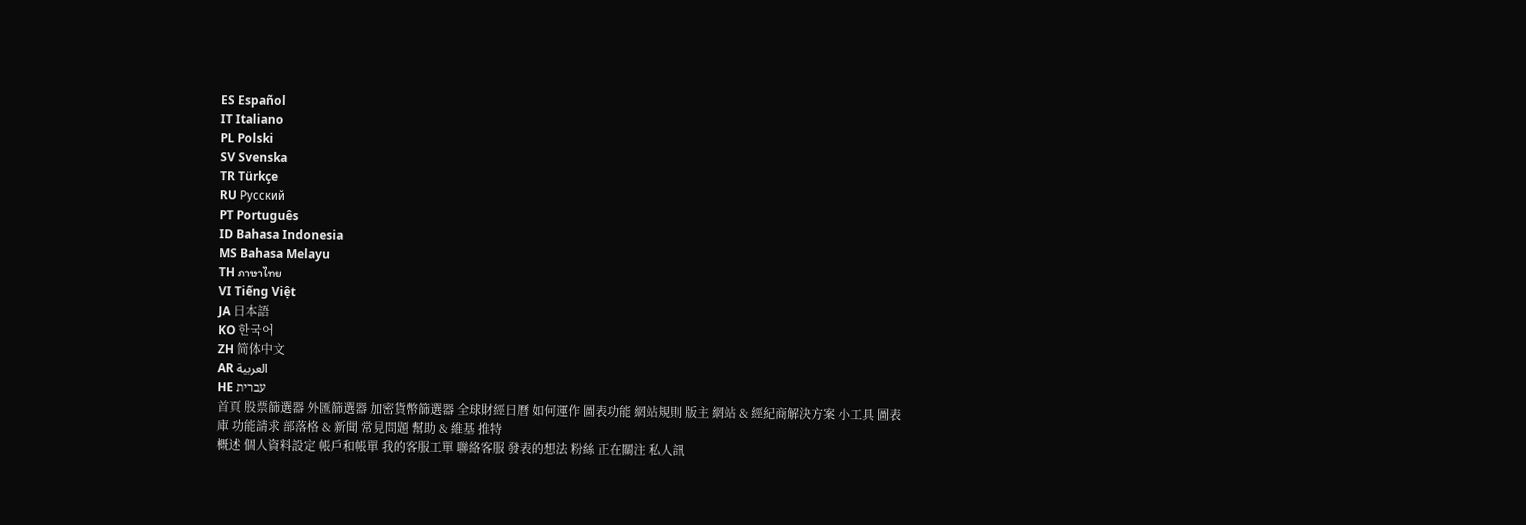ES Español
IT Italiano
PL Polski
SV Svenska
TR Türkçe
RU Русский
PT Português
ID Bahasa Indonesia
MS Bahasa Melayu
TH ภาษาไทย
VI Tiếng Việt
JA 日本語
KO 한국어
ZH 简体中文
AR العربية
HE עברית
首頁 股票篩選器 外匯篩選器 加密貨幣篩選器 全球財經日曆 如何運作 圖表功能 網站規則 版主 網站 & 經紀商解決方案 小工具 圖表庫 功能請求 部落格 & 新聞 常見問題 幫助 & 維基 推特
概述 個人資料設定 帳戶和帳單 我的客服工單 聯絡客服 發表的想法 粉絲 正在關注 私人訊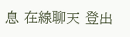息 在線聊天 登出